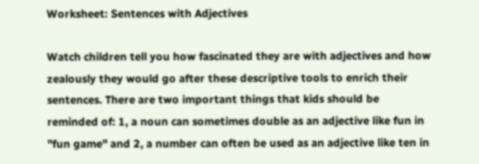Worksheet: Sentences with Adjectives

Watch children tell you how fascinated they are with adjectives and how zealously they would go after these descriptive tools to enrich their sentences. There are two important things that kids should be reminded of: 1, a noun can sometimes double as an adjective like fun in "fun game" and 2, a number can often be used as an adjective like ten in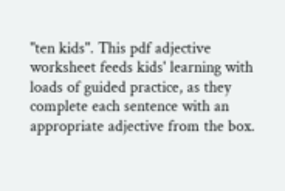"ten kids". This pdf adjective worksheet feeds kids' learning with loads of guided practice, as they complete each sentence with an appropriate adjective from the box.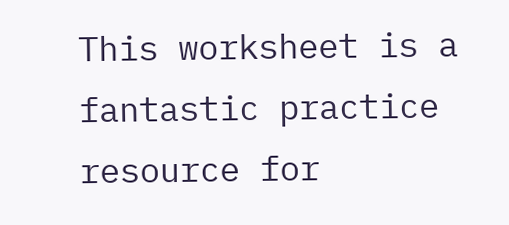This worksheet is a fantastic practice resource for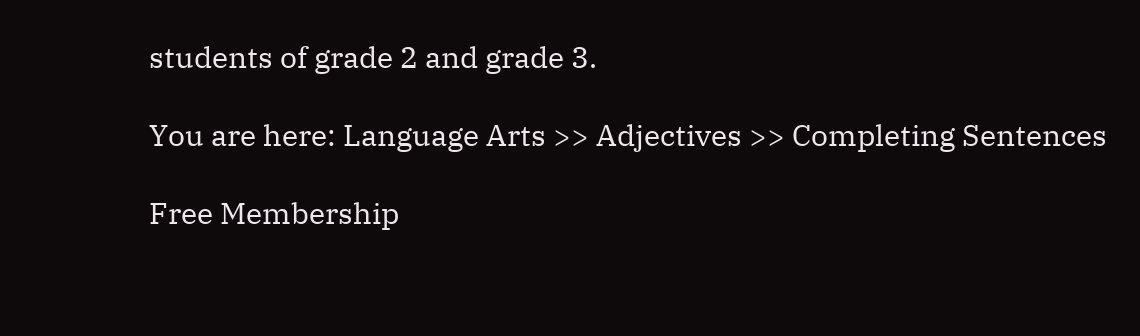students of grade 2 and grade 3.

You are here: Language Arts >> Adjectives >> Completing Sentences

Free Membership